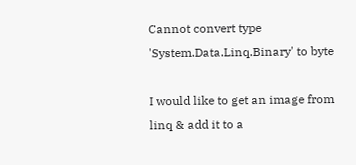Cannot convert type 'System.Data.Linq.Binary' to byte

I would like to get an image from linq & add it to a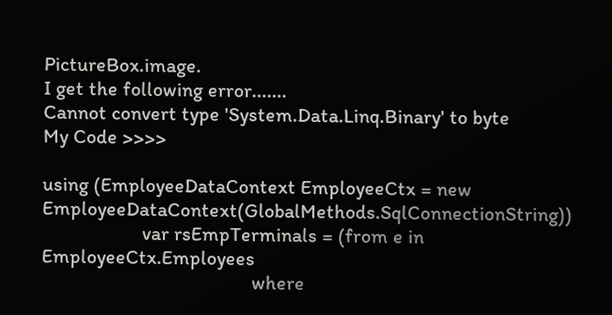PictureBox.image.
I get the following error.......
Cannot convert type 'System.Data.Linq.Binary' to byte
My Code >>>>

using (EmployeeDataContext EmployeeCtx = new EmployeeDataContext(GlobalMethods.SqlConnectionString))
                    var rsEmpTerminals = (from e in EmployeeCtx.Employees
                                          where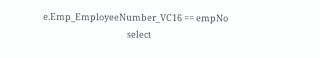e.Emp_EmployeeNumber_VC16 == empNo
                                          select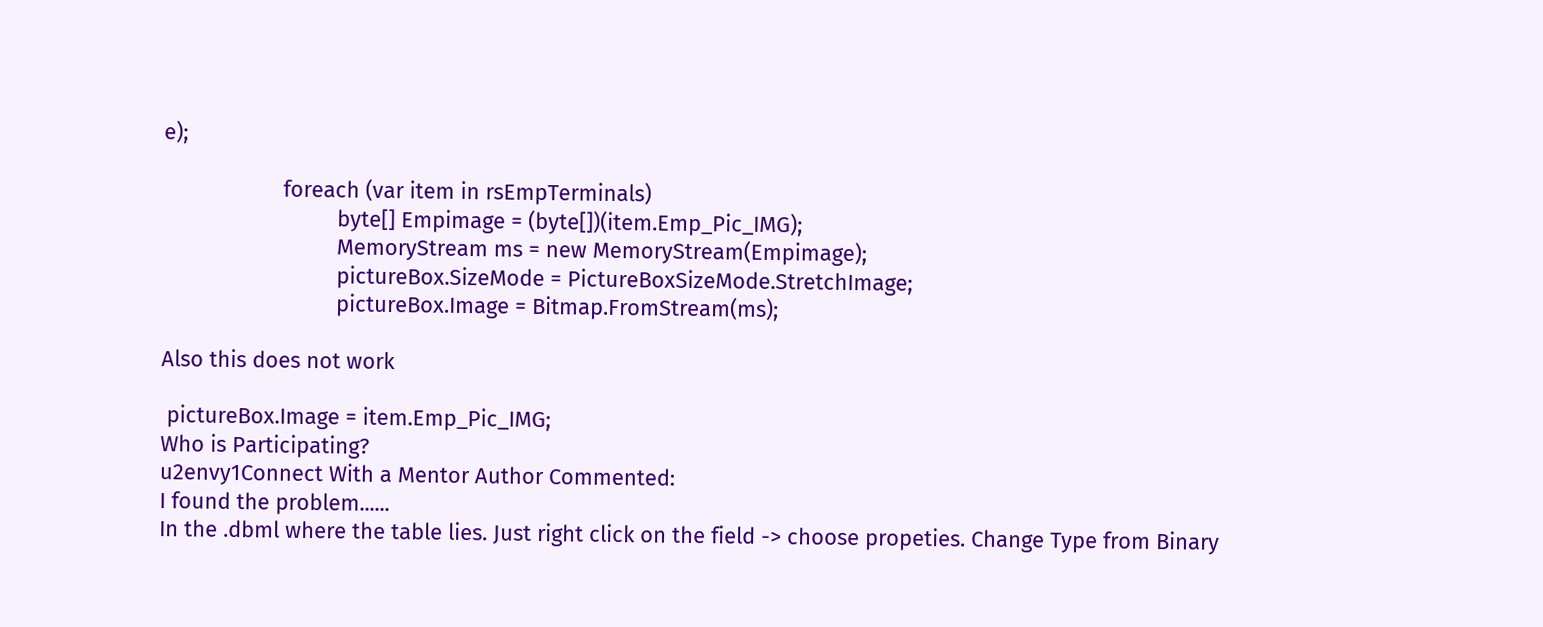e);

                    foreach (var item in rsEmpTerminals)
                             byte[] Empimage = (byte[])(item.Emp_Pic_IMG);
                             MemoryStream ms = new MemoryStream(Empimage);
                             pictureBox.SizeMode = PictureBoxSizeMode.StretchImage;
                             pictureBox.Image = Bitmap.FromStream(ms);

Also this does not work

 pictureBox.Image = item.Emp_Pic_IMG;
Who is Participating?
u2envy1Connect With a Mentor Author Commented:
I found the problem......
In the .dbml where the table lies. Just right click on the field -> choose propeties. Change Type from Binary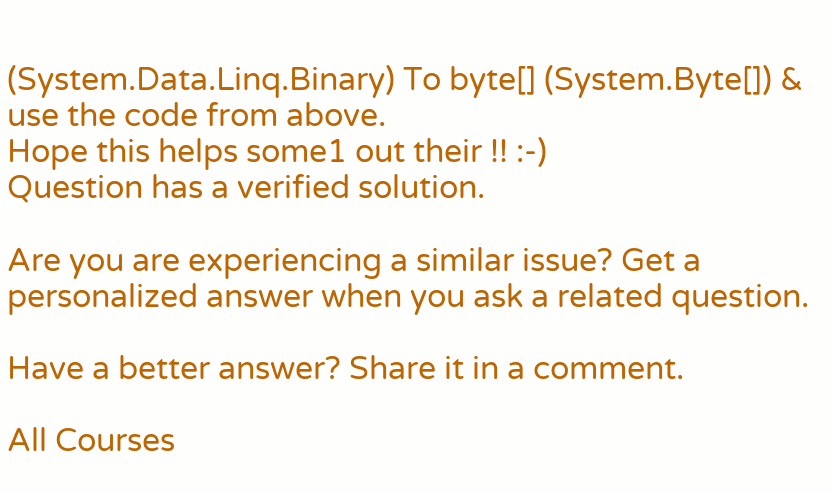(System.Data.Linq.Binary) To byte[] (System.Byte[]) & use the code from above.
Hope this helps some1 out their !! :-)
Question has a verified solution.

Are you are experiencing a similar issue? Get a personalized answer when you ask a related question.

Have a better answer? Share it in a comment.

All Courses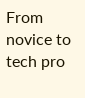From novice to tech pro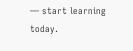— start learning today.